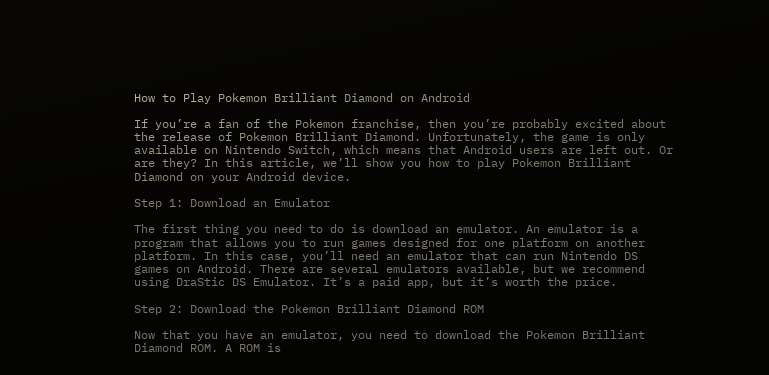How to Play Pokemon Brilliant Diamond on Android

If you’re a fan of the Pokemon franchise, then you’re probably excited about the release of Pokemon Brilliant Diamond. Unfortunately, the game is only available on Nintendo Switch, which means that Android users are left out. Or are they? In this article, we’ll show you how to play Pokemon Brilliant Diamond on your Android device.

Step 1: Download an Emulator

The first thing you need to do is download an emulator. An emulator is a program that allows you to run games designed for one platform on another platform. In this case, you’ll need an emulator that can run Nintendo DS games on Android. There are several emulators available, but we recommend using DraStic DS Emulator. It’s a paid app, but it’s worth the price.

Step 2: Download the Pokemon Brilliant Diamond ROM

Now that you have an emulator, you need to download the Pokemon Brilliant Diamond ROM. A ROM is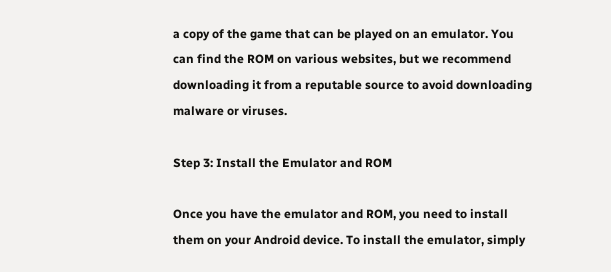a copy of the game that can be played on an emulator. You can find the ROM on various websites, but we recommend downloading it from a reputable source to avoid downloading malware or viruses.

Step 3: Install the Emulator and ROM

Once you have the emulator and ROM, you need to install them on your Android device. To install the emulator, simply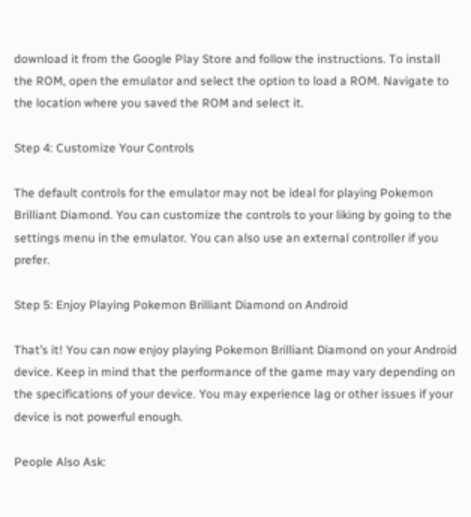download it from the Google Play Store and follow the instructions. To install the ROM, open the emulator and select the option to load a ROM. Navigate to the location where you saved the ROM and select it.

Step 4: Customize Your Controls

The default controls for the emulator may not be ideal for playing Pokemon Brilliant Diamond. You can customize the controls to your liking by going to the settings menu in the emulator. You can also use an external controller if you prefer.

Step 5: Enjoy Playing Pokemon Brilliant Diamond on Android

That’s it! You can now enjoy playing Pokemon Brilliant Diamond on your Android device. Keep in mind that the performance of the game may vary depending on the specifications of your device. You may experience lag or other issues if your device is not powerful enough.

People Also Ask: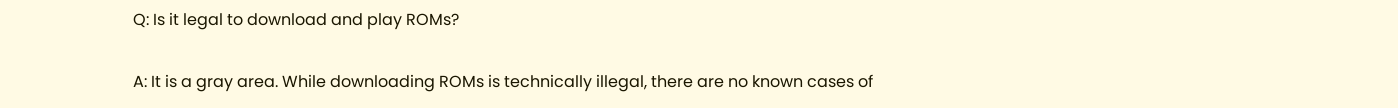Q: Is it legal to download and play ROMs?

A: It is a gray area. While downloading ROMs is technically illegal, there are no known cases of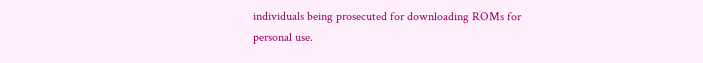individuals being prosecuted for downloading ROMs for personal use.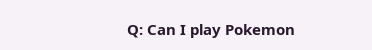Q: Can I play Pokemon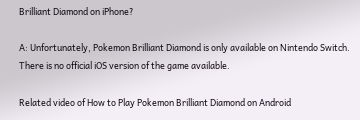Brilliant Diamond on iPhone?

A: Unfortunately, Pokemon Brilliant Diamond is only available on Nintendo Switch. There is no official iOS version of the game available.

Related video of How to Play Pokemon Brilliant Diamond on Android